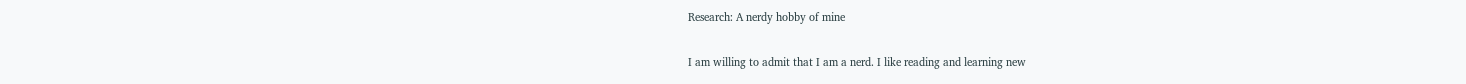Research: A nerdy hobby of mine

I am willing to admit that I am a nerd. I like reading and learning new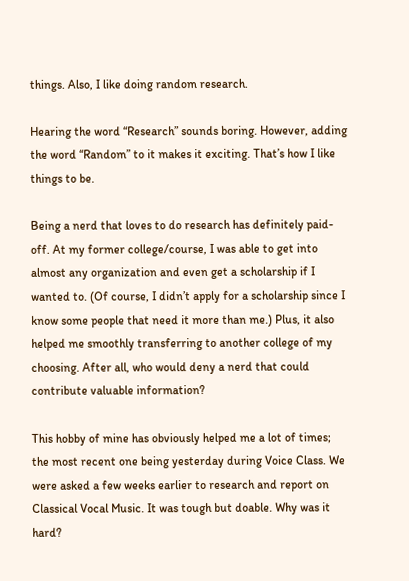things. Also, I like doing random research.

Hearing the word “Research” sounds boring. However, adding the word “Random” to it makes it exciting. That’s how I like things to be.

Being a nerd that loves to do research has definitely paid-off. At my former college/course, I was able to get into almost any organization and even get a scholarship if I wanted to. (Of course, I didn’t apply for a scholarship since I know some people that need it more than me.) Plus, it also helped me smoothly transferring to another college of my choosing. After all, who would deny a nerd that could contribute valuable information?

This hobby of mine has obviously helped me a lot of times; the most recent one being yesterday during Voice Class. We were asked a few weeks earlier to research and report on Classical Vocal Music. It was tough but doable. Why was it hard?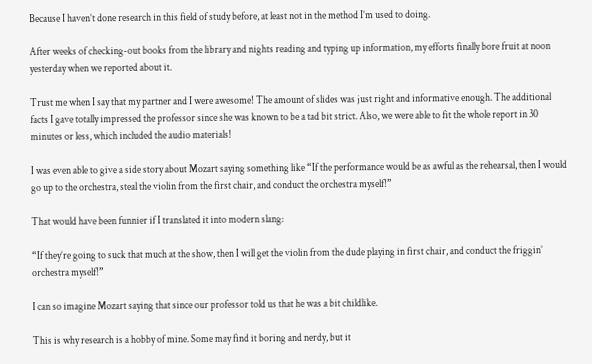Because I haven’t done research in this field of study before, at least not in the method I’m used to doing.

After weeks of checking-out books from the library and nights reading and typing up information, my efforts finally bore fruit at noon yesterday when we reported about it.

Trust me when I say that my partner and I were awesome! The amount of slides was just right and informative enough. The additional facts I gave totally impressed the professor since she was known to be a tad bit strict. Also, we were able to fit the whole report in 30 minutes or less, which included the audio materials!

I was even able to give a side story about Mozart saying something like “If the performance would be as awful as the rehearsal, then I would go up to the orchestra, steal the violin from the first chair, and conduct the orchestra myself!”

That would have been funnier if I translated it into modern slang:

“If they’re going to suck that much at the show, then I will get the violin from the dude playing in first chair, and conduct the friggin’ orchestra myself!”

I can so imagine Mozart saying that since our professor told us that he was a bit childlike.

This is why research is a hobby of mine. Some may find it boring and nerdy, but it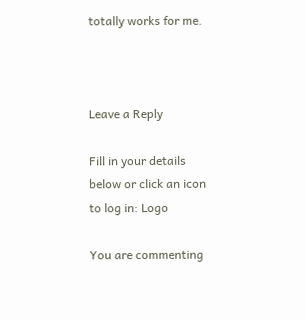totally works for me.



Leave a Reply

Fill in your details below or click an icon to log in: Logo

You are commenting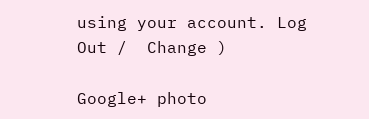using your account. Log Out /  Change )

Google+ photo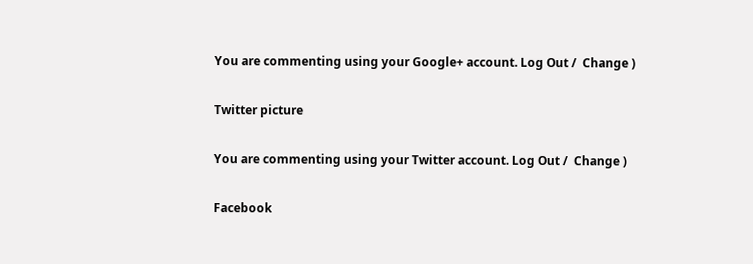You are commenting using your Google+ account. Log Out /  Change )

Twitter picture

You are commenting using your Twitter account. Log Out /  Change )

Facebook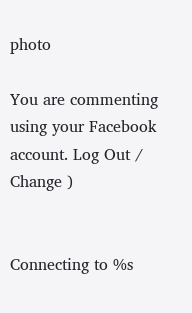photo

You are commenting using your Facebook account. Log Out /  Change )


Connecting to %s